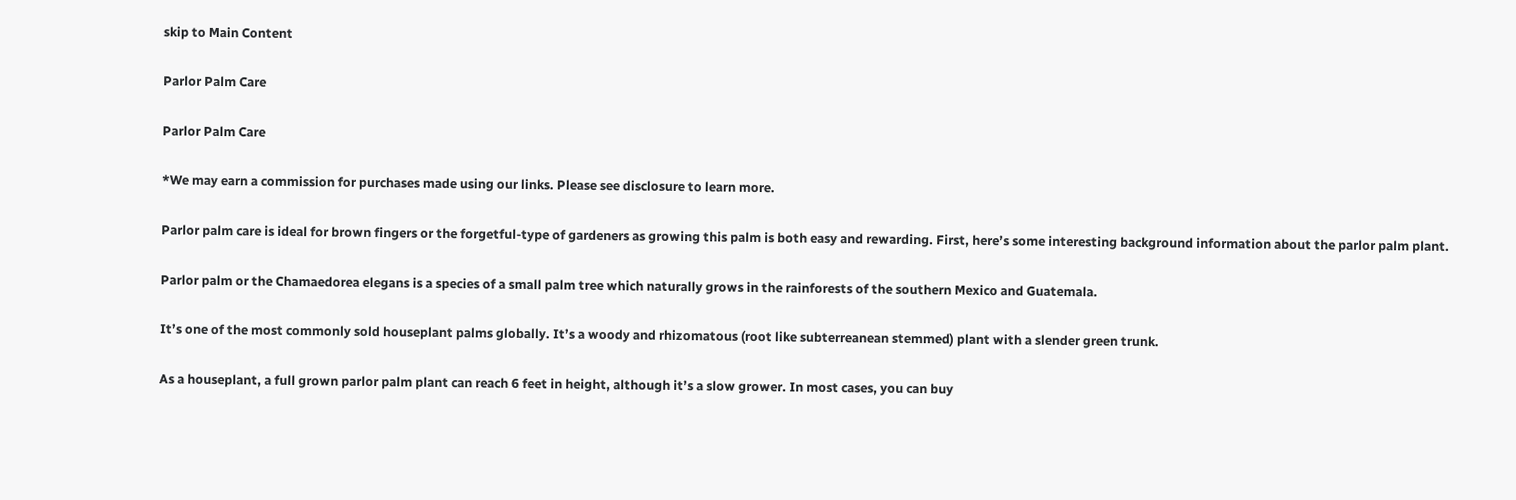skip to Main Content

Parlor Palm Care

Parlor Palm Care

*We may earn a commission for purchases made using our links. Please see disclosure to learn more.

Parlor palm care is ideal for brown fingers or the forgetful-type of gardeners as growing this palm is both easy and rewarding. First, here’s some interesting background information about the parlor palm plant.

Parlor palm or the Chamaedorea elegans is a species of a small palm tree which naturally grows in the rainforests of the southern Mexico and Guatemala.

It’s one of the most commonly sold houseplant palms globally. It’s a woody and rhizomatous (root like subterreanean stemmed) plant with a slender green trunk.

As a houseplant, a full grown parlor palm plant can reach 6 feet in height, although it’s a slow grower. In most cases, you can buy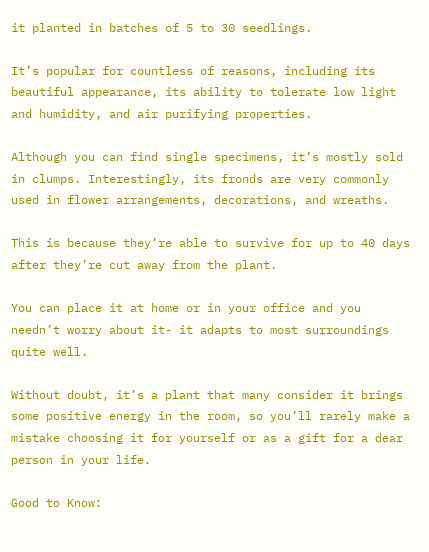it planted in batches of 5 to 30 seedlings.

It’s popular for countless of reasons, including its beautiful appearance, its ability to tolerate low light and humidity, and air purifying properties.

Although you can find single specimens, it’s mostly sold in clumps. Interestingly, its fronds are very commonly used in flower arrangements, decorations, and wreaths.

This is because they’re able to survive for up to 40 days after they’re cut away from the plant.

You can place it at home or in your office and you needn’t worry about it- it adapts to most surroundings quite well.

Without doubt, it’s a plant that many consider it brings some positive energy in the room, so you’ll rarely make a mistake choosing it for yourself or as a gift for a dear person in your life.

Good to Know: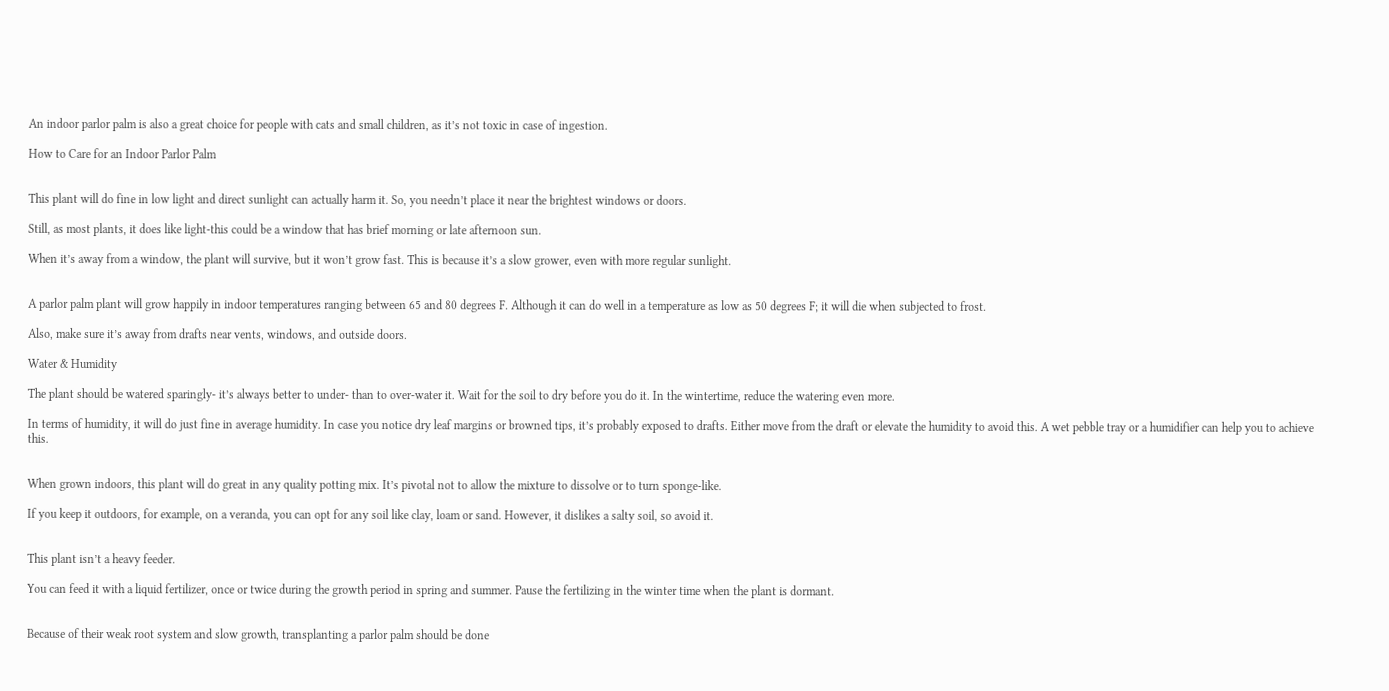An indoor parlor palm is also a great choice for people with cats and small children, as it’s not toxic in case of ingestion.

How to Care for an Indoor Parlor Palm


This plant will do fine in low light and direct sunlight can actually harm it. So, you needn’t place it near the brightest windows or doors.

Still, as most plants, it does like light-this could be a window that has brief morning or late afternoon sun.

When it’s away from a window, the plant will survive, but it won’t grow fast. This is because it’s a slow grower, even with more regular sunlight.


A parlor palm plant will grow happily in indoor temperatures ranging between 65 and 80 degrees F. Although it can do well in a temperature as low as 50 degrees F; it will die when subjected to frost.

Also, make sure it’s away from drafts near vents, windows, and outside doors.

Water & Humidity

The plant should be watered sparingly- it’s always better to under- than to over-water it. Wait for the soil to dry before you do it. In the wintertime, reduce the watering even more.

In terms of humidity, it will do just fine in average humidity. In case you notice dry leaf margins or browned tips, it’s probably exposed to drafts. Either move from the draft or elevate the humidity to avoid this. A wet pebble tray or a humidifier can help you to achieve this.


When grown indoors, this plant will do great in any quality potting mix. It’s pivotal not to allow the mixture to dissolve or to turn sponge-like.

If you keep it outdoors, for example, on a veranda, you can opt for any soil like clay, loam or sand. However, it dislikes a salty soil, so avoid it.


This plant isn’t a heavy feeder.

You can feed it with a liquid fertilizer, once or twice during the growth period in spring and summer. Pause the fertilizing in the winter time when the plant is dormant.


Because of their weak root system and slow growth, transplanting a parlor palm should be done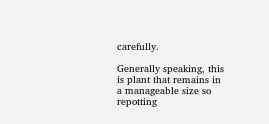carefully.

Generally speaking, this is plant that remains in a manageable size so repotting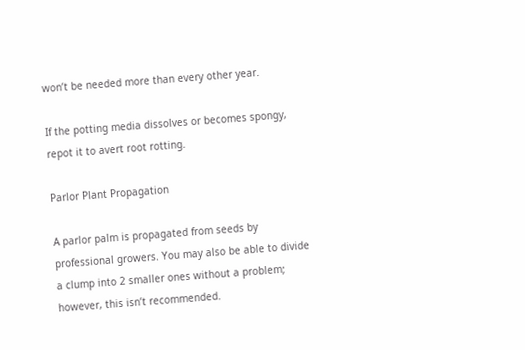won’t be needed more than every other year.

If the potting media dissolves or becomes spongy, repot it to avert root rotting.

Parlor Plant Propagation

A parlor palm is propagated from seeds by professional growers. You may also be able to divide a clump into 2 smaller ones without a problem; however, this isn’t recommended.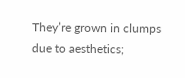They’re grown in clumps due to aesthetics;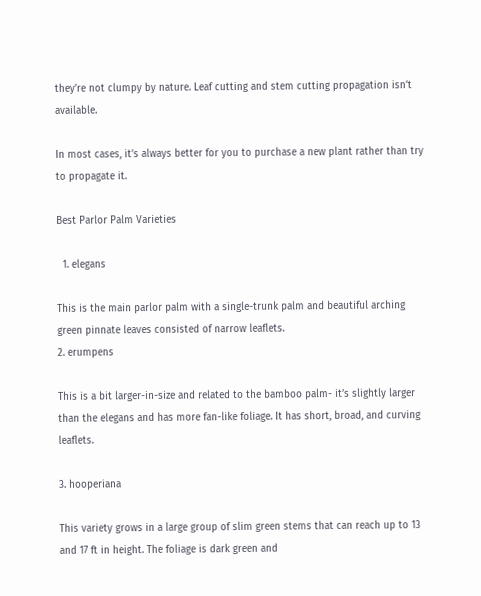they’re not clumpy by nature. Leaf cutting and stem cutting propagation isn’t available.

In most cases, it’s always better for you to purchase a new plant rather than try to propagate it.

Best Parlor Palm Varieties

  1. elegans

This is the main parlor palm with a single-trunk palm and beautiful arching green pinnate leaves consisted of narrow leaflets.                                                                                                                                                   2. erumpens

This is a bit larger-in-size and related to the bamboo palm- it’s slightly larger than the elegans and has more fan-like foliage. It has short, broad, and curving leaflets.

3. hooperiana

This variety grows in a large group of slim green stems that can reach up to 13 and 17 ft in height. The foliage is dark green and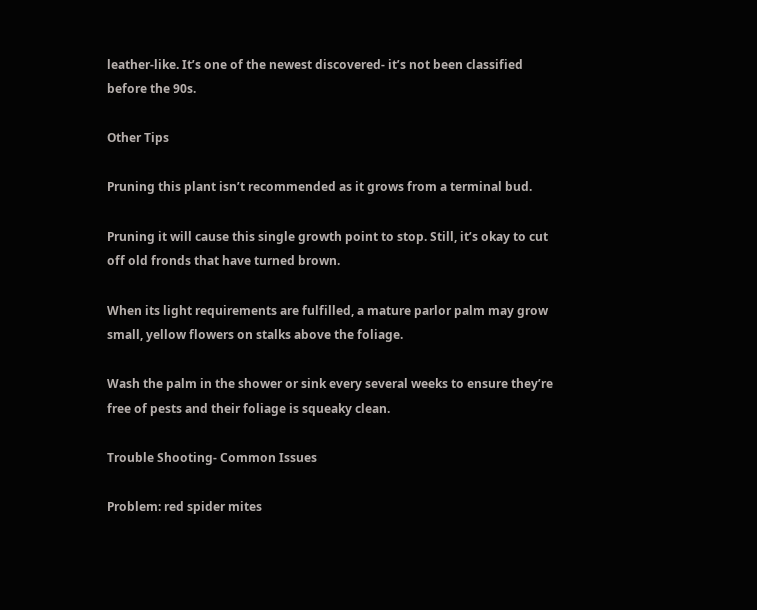leather-like. It’s one of the newest discovered- it’s not been classified before the 90s.

Other Tips

Pruning this plant isn’t recommended as it grows from a terminal bud.

Pruning it will cause this single growth point to stop. Still, it’s okay to cut off old fronds that have turned brown.

When its light requirements are fulfilled, a mature parlor palm may grow small, yellow flowers on stalks above the foliage.

Wash the palm in the shower or sink every several weeks to ensure they’re free of pests and their foliage is squeaky clean.

Trouble Shooting- Common Issues

Problem: red spider mites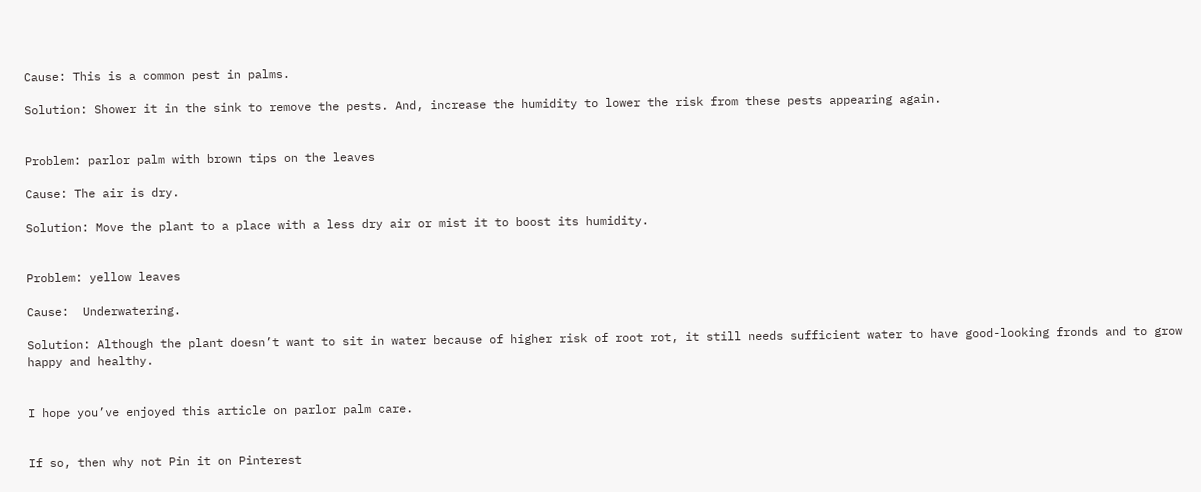Cause: This is a common pest in palms.

Solution: Shower it in the sink to remove the pests. And, increase the humidity to lower the risk from these pests appearing again.


Problem: parlor palm with brown tips on the leaves

Cause: The air is dry.

Solution: Move the plant to a place with a less dry air or mist it to boost its humidity.


Problem: yellow leaves

Cause:  Underwatering.

Solution: Although the plant doesn’t want to sit in water because of higher risk of root rot, it still needs sufficient water to have good-looking fronds and to grow happy and healthy.


I hope you’ve enjoyed this article on parlor palm care.


If so, then why not Pin it on Pinterest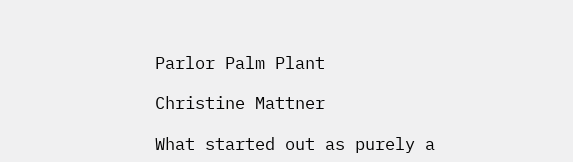Parlor Palm Plant

Christine Mattner

What started out as purely a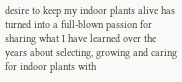desire to keep my indoor plants alive has turned into a full-blown passion for sharing what I have learned over the years about selecting, growing and caring for indoor plants with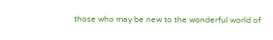those who may be new to the wonderful world of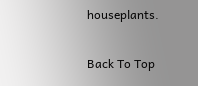houseplants.

Back To Top